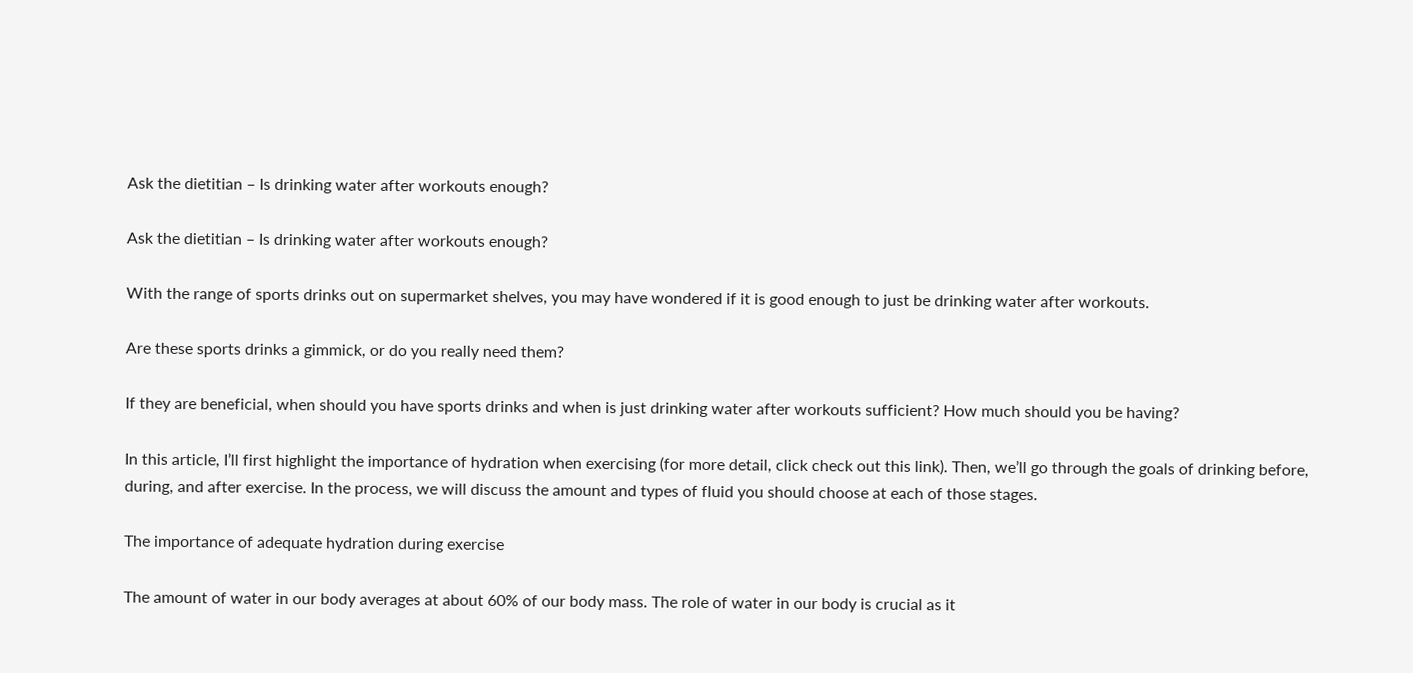Ask the dietitian – Is drinking water after workouts enough?

Ask the dietitian – Is drinking water after workouts enough?

With the range of sports drinks out on supermarket shelves, you may have wondered if it is good enough to just be drinking water after workouts.

Are these sports drinks a gimmick, or do you really need them?

If they are beneficial, when should you have sports drinks and when is just drinking water after workouts sufficient? How much should you be having?

In this article, I’ll first highlight the importance of hydration when exercising (for more detail, click check out this link). Then, we’ll go through the goals of drinking before, during, and after exercise. In the process, we will discuss the amount and types of fluid you should choose at each of those stages.

The importance of adequate hydration during exercise

The amount of water in our body averages at about 60% of our body mass. The role of water in our body is crucial as it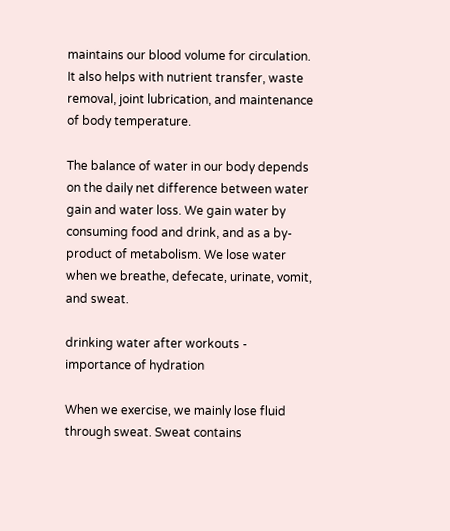maintains our blood volume for circulation. It also helps with nutrient transfer, waste removal, joint lubrication, and maintenance of body temperature.

The balance of water in our body depends on the daily net difference between water gain and water loss. We gain water by consuming food and drink, and as a by-product of metabolism. We lose water when we breathe, defecate, urinate, vomit, and sweat.

drinking water after workouts - importance of hydration

When we exercise, we mainly lose fluid through sweat. Sweat contains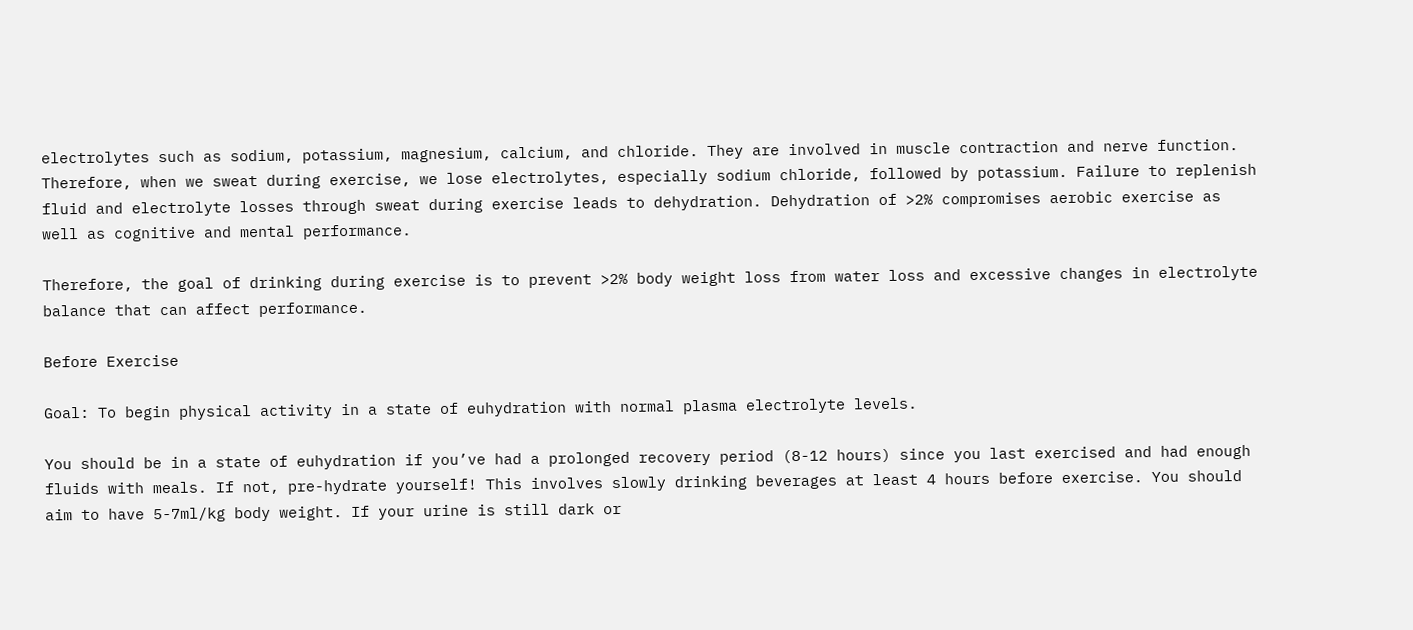electrolytes such as sodium, potassium, magnesium, calcium, and chloride. They are involved in muscle contraction and nerve function. Therefore, when we sweat during exercise, we lose electrolytes, especially sodium chloride, followed by potassium. Failure to replenish fluid and electrolyte losses through sweat during exercise leads to dehydration. Dehydration of >2% compromises aerobic exercise as well as cognitive and mental performance.

Therefore, the goal of drinking during exercise is to prevent >2% body weight loss from water loss and excessive changes in electrolyte balance that can affect performance.

Before Exercise

Goal: To begin physical activity in a state of euhydration with normal plasma electrolyte levels.

You should be in a state of euhydration if you’ve had a prolonged recovery period (8-12 hours) since you last exercised and had enough fluids with meals. If not, pre-hydrate yourself! This involves slowly drinking beverages at least 4 hours before exercise. You should aim to have 5-7ml/kg body weight. If your urine is still dark or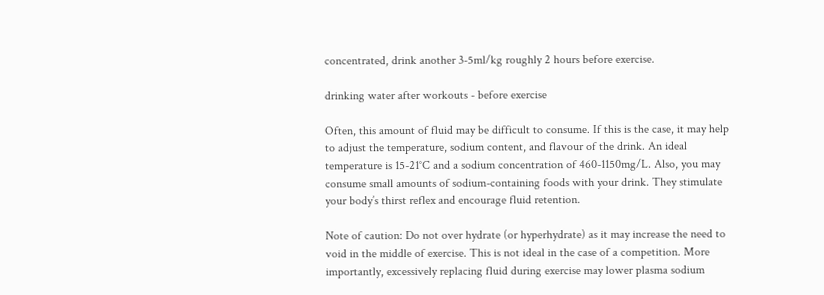concentrated, drink another 3-5ml/kg roughly 2 hours before exercise.

drinking water after workouts - before exercise

Often, this amount of fluid may be difficult to consume. If this is the case, it may help to adjust the temperature, sodium content, and flavour of the drink. An ideal temperature is 15-21°C and a sodium concentration of 460-1150mg/L. Also, you may consume small amounts of sodium-containing foods with your drink. They stimulate your body’s thirst reflex and encourage fluid retention.

Note of caution: Do not over hydrate (or hyperhydrate) as it may increase the need to void in the middle of exercise. This is not ideal in the case of a competition. More importantly, excessively replacing fluid during exercise may lower plasma sodium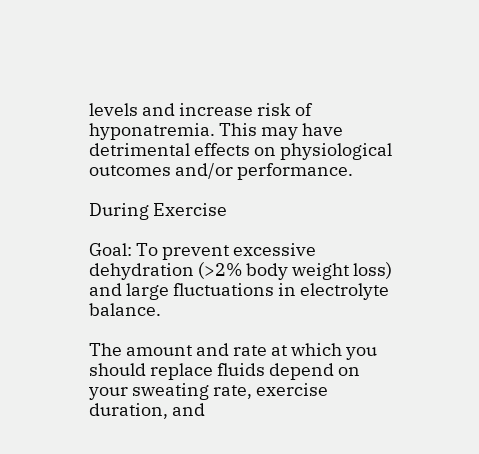levels and increase risk of hyponatremia. This may have detrimental effects on physiological outcomes and/or performance.

During Exercise

Goal: To prevent excessive dehydration (>2% body weight loss) and large fluctuations in electrolyte balance.

The amount and rate at which you should replace fluids depend on your sweating rate, exercise duration, and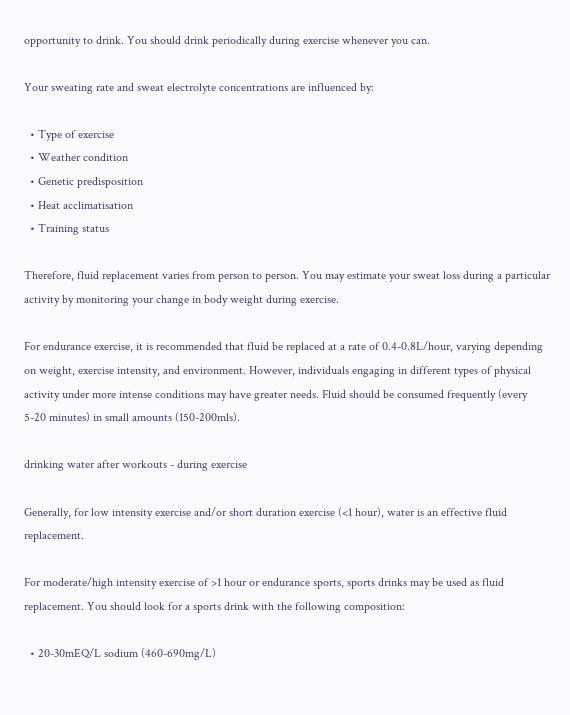opportunity to drink. You should drink periodically during exercise whenever you can.

Your sweating rate and sweat electrolyte concentrations are influenced by:

  • Type of exercise
  • Weather condition
  • Genetic predisposition
  • Heat acclimatisation
  • Training status

Therefore, fluid replacement varies from person to person. You may estimate your sweat loss during a particular activity by monitoring your change in body weight during exercise.

For endurance exercise, it is recommended that fluid be replaced at a rate of 0.4-0.8L/hour, varying depending on weight, exercise intensity, and environment. However, individuals engaging in different types of physical activity under more intense conditions may have greater needs. Fluid should be consumed frequently (every 5-20 minutes) in small amounts (150-200mls).

drinking water after workouts - during exercise

Generally, for low intensity exercise and/or short duration exercise (<1 hour), water is an effective fluid replacement.

For moderate/high intensity exercise of >1 hour or endurance sports, sports drinks may be used as fluid replacement. You should look for a sports drink with the following composition:

  • 20-30mEQ/L sodium (460-690mg/L)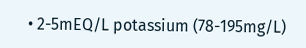• 2-5mEQ/L potassium (78-195mg/L)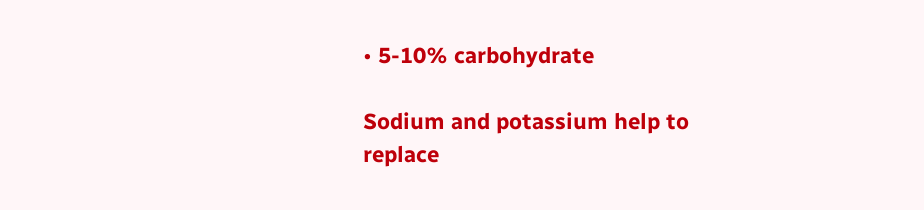• 5-10% carbohydrate

Sodium and potassium help to replace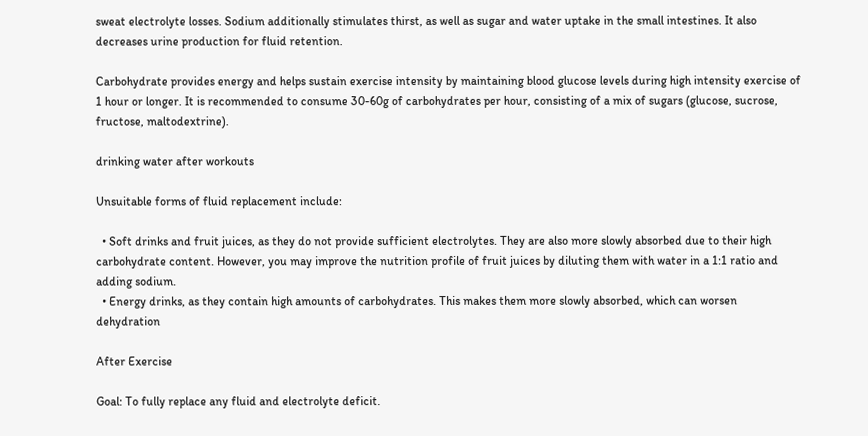sweat electrolyte losses. Sodium additionally stimulates thirst, as well as sugar and water uptake in the small intestines. It also decreases urine production for fluid retention.

Carbohydrate provides energy and helps sustain exercise intensity by maintaining blood glucose levels during high intensity exercise of 1 hour or longer. It is recommended to consume 30-60g of carbohydrates per hour, consisting of a mix of sugars (glucose, sucrose, fructose, maltodextrine).

drinking water after workouts

Unsuitable forms of fluid replacement include:

  • Soft drinks and fruit juices, as they do not provide sufficient electrolytes. They are also more slowly absorbed due to their high carbohydrate content. However, you may improve the nutrition profile of fruit juices by diluting them with water in a 1:1 ratio and adding sodium.
  • Energy drinks, as they contain high amounts of carbohydrates. This makes them more slowly absorbed, which can worsen dehydration

After Exercise

Goal: To fully replace any fluid and electrolyte deficit.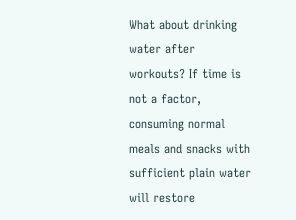What about drinking water after workouts? If time is not a factor, consuming normal meals and snacks with sufficient plain water will restore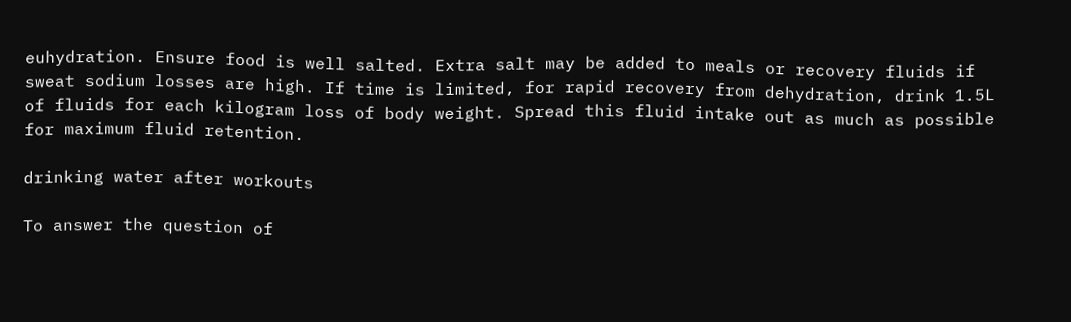euhydration. Ensure food is well salted. Extra salt may be added to meals or recovery fluids if sweat sodium losses are high. If time is limited, for rapid recovery from dehydration, drink 1.5L of fluids for each kilogram loss of body weight. Spread this fluid intake out as much as possible for maximum fluid retention.

drinking water after workouts

To answer the question of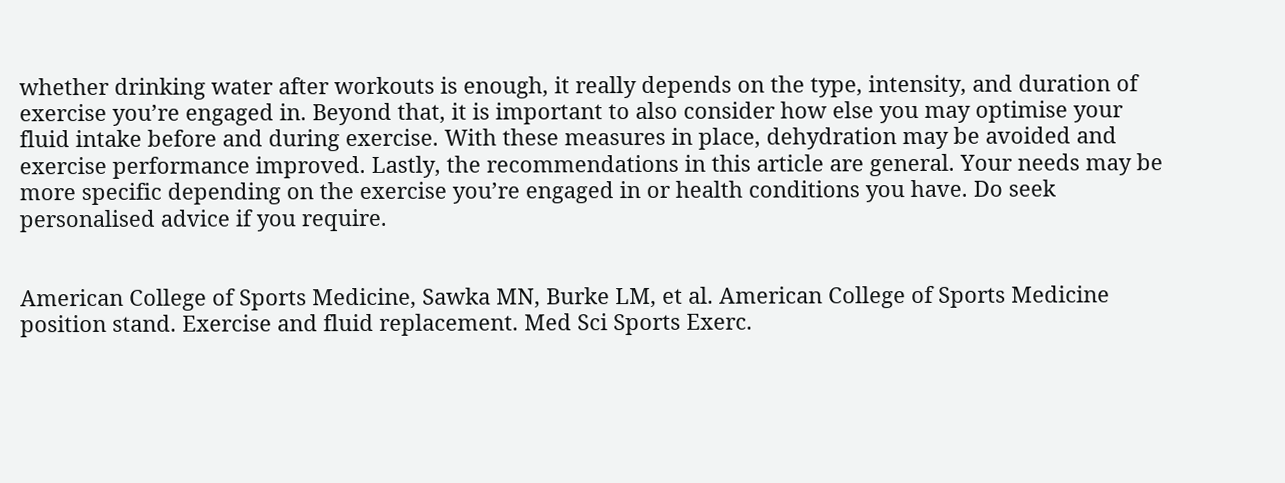whether drinking water after workouts is enough, it really depends on the type, intensity, and duration of exercise you’re engaged in. Beyond that, it is important to also consider how else you may optimise your fluid intake before and during exercise. With these measures in place, dehydration may be avoided and exercise performance improved. Lastly, the recommendations in this article are general. Your needs may be more specific depending on the exercise you’re engaged in or health conditions you have. Do seek personalised advice if you require.


American College of Sports Medicine, Sawka MN, Burke LM, et al. American College of Sports Medicine position stand. Exercise and fluid replacement. Med Sci Sports Exerc.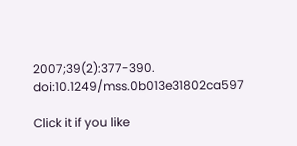2007;39(2):377-390. doi:10.1249/mss.0b013e31802ca597

Click it if you like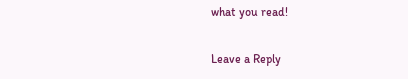what you read!

Leave a Reply